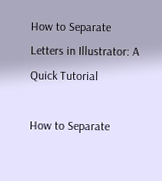How to Separate Letters in Illustrator: A Quick Tutorial

How to Separate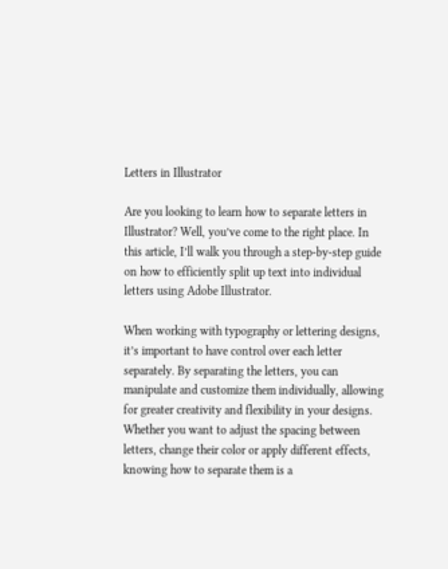Letters in Illustrator

Are you looking to learn how to separate letters in Illustrator? Well, you’ve come to the right place. In this article, I’ll walk you through a step-by-step guide on how to efficiently split up text into individual letters using Adobe Illustrator.

When working with typography or lettering designs, it’s important to have control over each letter separately. By separating the letters, you can manipulate and customize them individually, allowing for greater creativity and flexibility in your designs. Whether you want to adjust the spacing between letters, change their color or apply different effects, knowing how to separate them is a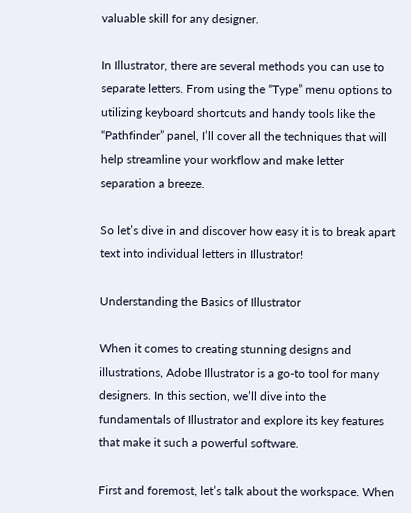valuable skill for any designer.

In Illustrator, there are several methods you can use to separate letters. From using the “Type” menu options to utilizing keyboard shortcuts and handy tools like the “Pathfinder” panel, I’ll cover all the techniques that will help streamline your workflow and make letter separation a breeze.

So let’s dive in and discover how easy it is to break apart text into individual letters in Illustrator!

Understanding the Basics of Illustrator

When it comes to creating stunning designs and illustrations, Adobe Illustrator is a go-to tool for many designers. In this section, we’ll dive into the fundamentals of Illustrator and explore its key features that make it such a powerful software.

First and foremost, let’s talk about the workspace. When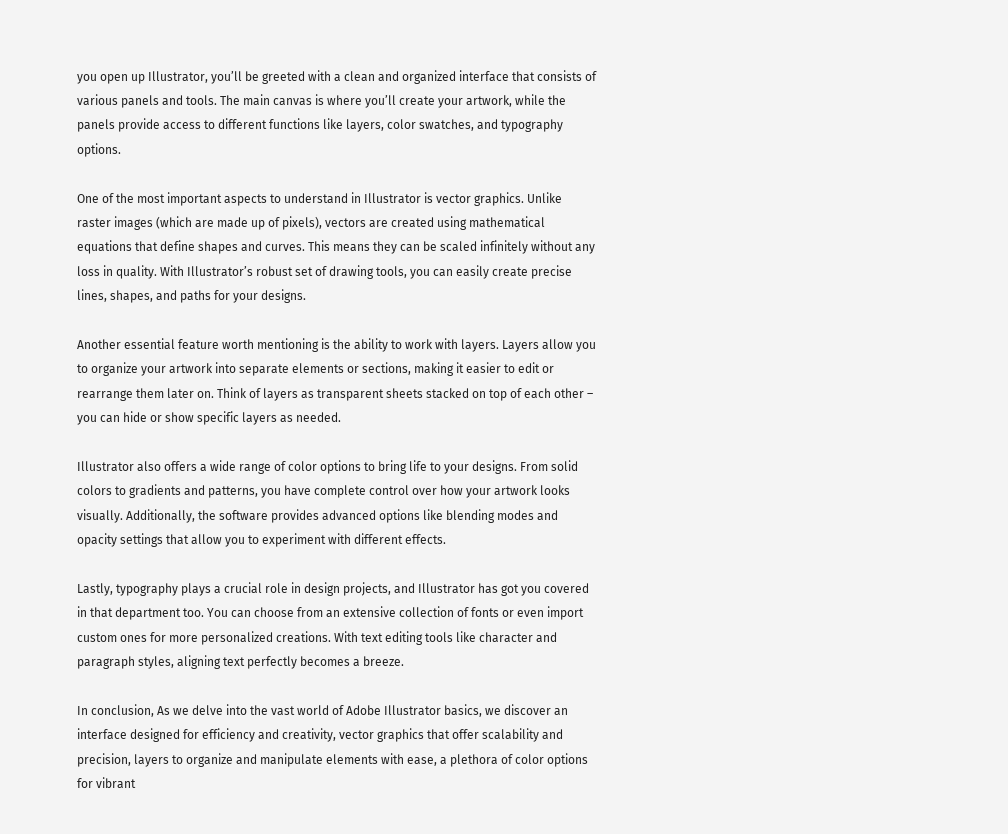you open up Illustrator, you’ll be greeted with a clean and organized interface that consists of various panels and tools. The main canvas is where you’ll create your artwork, while the panels provide access to different functions like layers, color swatches, and typography options.

One of the most important aspects to understand in Illustrator is vector graphics. Unlike raster images (which are made up of pixels), vectors are created using mathematical equations that define shapes and curves. This means they can be scaled infinitely without any loss in quality. With Illustrator’s robust set of drawing tools, you can easily create precise lines, shapes, and paths for your designs.

Another essential feature worth mentioning is the ability to work with layers. Layers allow you to organize your artwork into separate elements or sections, making it easier to edit or rearrange them later on. Think of layers as transparent sheets stacked on top of each other – you can hide or show specific layers as needed.

Illustrator also offers a wide range of color options to bring life to your designs. From solid colors to gradients and patterns, you have complete control over how your artwork looks visually. Additionally, the software provides advanced options like blending modes and opacity settings that allow you to experiment with different effects.

Lastly, typography plays a crucial role in design projects, and Illustrator has got you covered in that department too. You can choose from an extensive collection of fonts or even import custom ones for more personalized creations. With text editing tools like character and paragraph styles, aligning text perfectly becomes a breeze.

In conclusion, As we delve into the vast world of Adobe Illustrator basics, we discover an interface designed for efficiency and creativity, vector graphics that offer scalability and precision, layers to organize and manipulate elements with ease, a plethora of color options for vibrant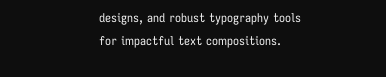designs, and robust typography tools for impactful text compositions.